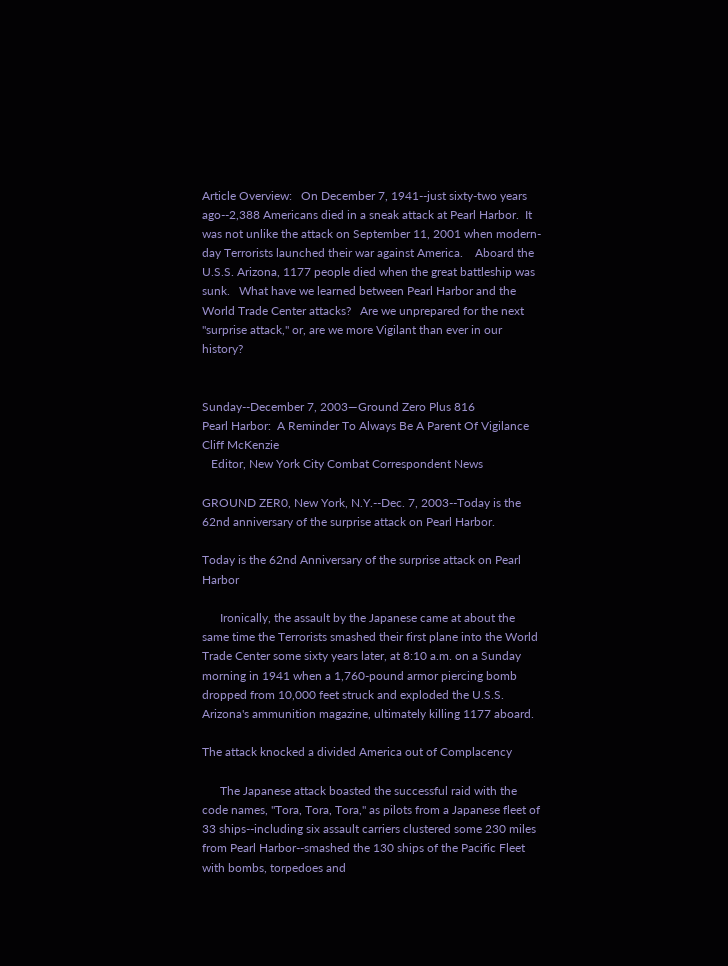Article Overview:   On December 7, 1941--just sixty-two years ago--2,388 Americans died in a sneak attack at Pearl Harbor.  It was not unlike the attack on September 11, 2001 when modern-day Terrorists launched their war against America.    Aboard the U.S.S. Arizona, 1177 people died when the great battleship was sunk.   What have we learned between Pearl Harbor and the World Trade Center attacks?   Are we unprepared for the next "surprise attack," or, are we more Vigilant than ever in our history?


Sunday--December 7, 2003—Ground Zero Plus 816
Pearl Harbor:  A Reminder To Always Be A Parent Of Vigilance
Cliff McKenzie
   Editor, New York City Combat Correspondent News

GROUND ZER0, New York, N.Y.--Dec. 7, 2003--Today is the 62nd anniversary of the surprise attack on Pearl Harbor.

Today is the 62nd Anniversary of the surprise attack on Pearl Harbor

      Ironically, the assault by the Japanese came at about the same time the Terrorists smashed their first plane into the World Trade Center some sixty years later, at 8:10 a.m. on a Sunday morning in 1941 when a 1,760-pound armor piercing bomb dropped from 10,000 feet struck and exploded the U.S.S. Arizona's ammunition magazine, ultimately killing 1177 aboard.

The attack knocked a divided America out of Complacency

      The Japanese attack boasted the successful raid with the code names, "Tora, Tora, Tora," as pilots from a Japanese fleet of 33 ships--including six assault carriers clustered some 230 miles from Pearl Harbor--smashed the 130 ships of the Pacific Fleet with bombs, torpedoes and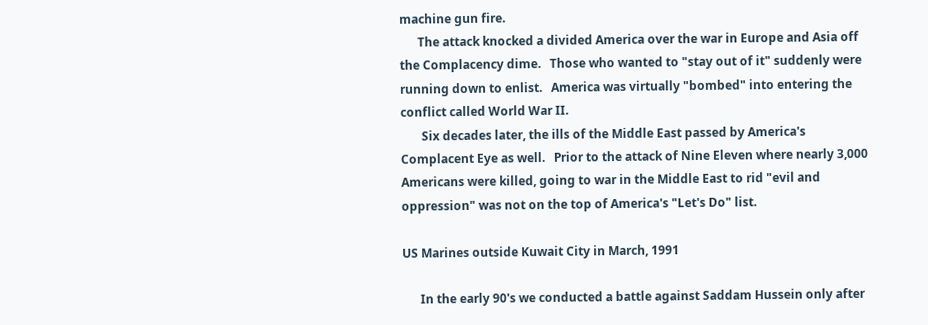machine gun fire.
      The attack knocked a divided America over the war in Europe and Asia off the Complacency dime.   Those who wanted to "stay out of it" suddenly were running down to enlist.   America was virtually "bombed" into entering the conflict called World War II.
       Six decades later, the ills of the Middle East passed by America's Complacent Eye as well.   Prior to the attack of Nine Eleven where nearly 3,000 Americans were killed, going to war in the Middle East to rid "evil and oppression" was not on the top of America's "Let's Do" list.

US Marines outside Kuwait City in March, 1991

      In the early 90's we conducted a battle against Saddam Hussein only after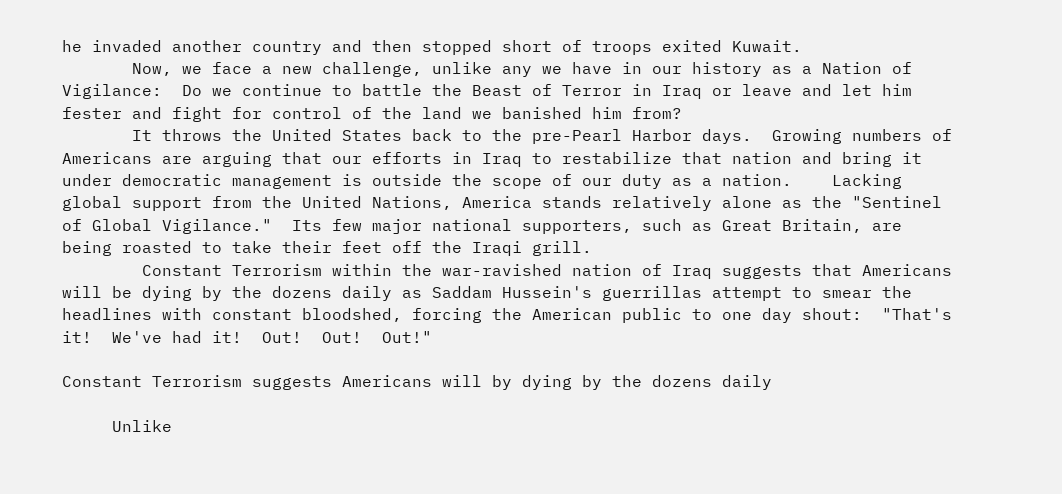he invaded another country and then stopped short of troops exited Kuwait.
       Now, we face a new challenge, unlike any we have in our history as a Nation of Vigilance:  Do we continue to battle the Beast of Terror in Iraq or leave and let him fester and fight for control of the land we banished him from?
       It throws the United States back to the pre-Pearl Harbor days.  Growing numbers of Americans are arguing that our efforts in Iraq to restabilize that nation and bring it under democratic management is outside the scope of our duty as a nation.    Lacking global support from the United Nations, America stands relatively alone as the "Sentinel of Global Vigilance."  Its few major national supporters, such as Great Britain, are being roasted to take their feet off the Iraqi grill.
        Constant Terrorism within the war-ravished nation of Iraq suggests that Americans will be dying by the dozens daily as Saddam Hussein's guerrillas attempt to smear the headlines with constant bloodshed, forcing the American public to one day shout:  "That's it!  We've had it!  Out!  Out!  Out!"

Constant Terrorism suggests Americans will by dying by the dozens daily

     Unlike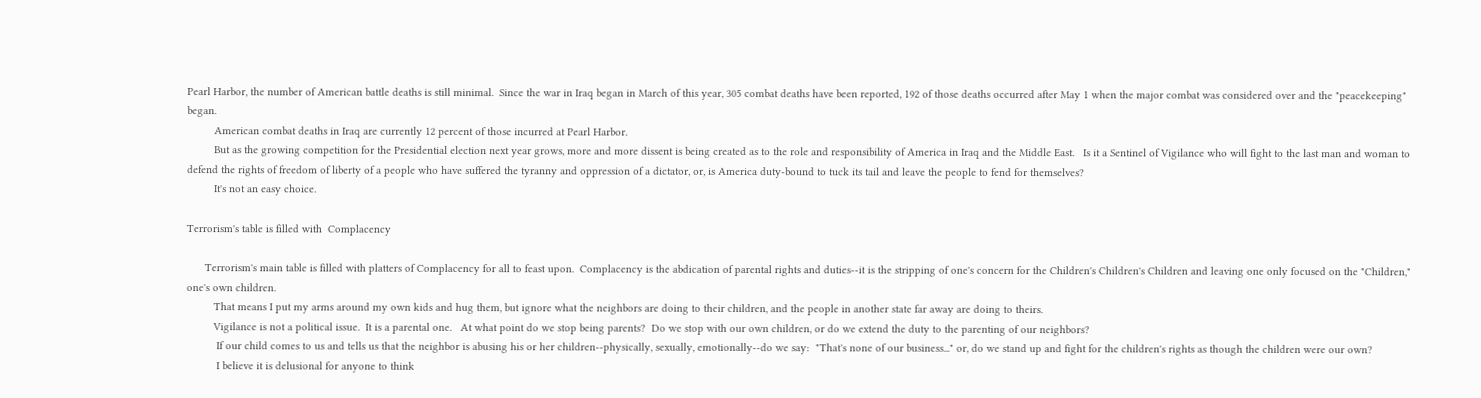Pearl Harbor, the number of American battle deaths is still minimal.  Since the war in Iraq began in March of this year, 305 combat deaths have been reported, 192 of those deaths occurred after May 1 when the major combat was considered over and the "peacekeeping" began.
         American combat deaths in Iraq are currently 12 percent of those incurred at Pearl Harbor.
         But as the growing competition for the Presidential election next year grows, more and more dissent is being created as to the role and responsibility of America in Iraq and the Middle East.   Is it a Sentinel of Vigilance who will fight to the last man and woman to defend the rights of freedom of liberty of a people who have suffered the tyranny and oppression of a dictator, or, is America duty-bound to tuck its tail and leave the people to fend for themselves?
         It's not an easy choice.

Terrorism's table is filled with  Complacency

      Terrorism's main table is filled with platters of Complacency for all to feast upon.  Complacency is the abdication of parental rights and duties--it is the stripping of one's concern for the Children's Children's Children and leaving one only focused on the "Children," one's own children.
         That means I put my arms around my own kids and hug them, but ignore what the neighbors are doing to their children, and the people in another state far away are doing to theirs.
         Vigilance is not a political issue.  It is a parental one.   At what point do we stop being parents?  Do we stop with our own children, or do we extend the duty to the parenting of our neighbors?
          If our child comes to us and tells us that the neighbor is abusing his or her children--physically, sexually, emotionally--do we say:  "That's none of our business..." or, do we stand up and fight for the children's rights as though the children were our own?
          I believe it is delusional for anyone to think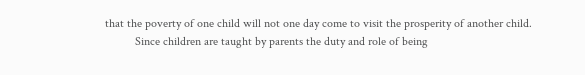that the poverty of one child will not one day come to visit the prosperity of another child.
          Since children are taught by parents the duty and role of being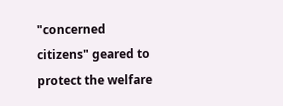"concerned citizens" geared to protect the welfare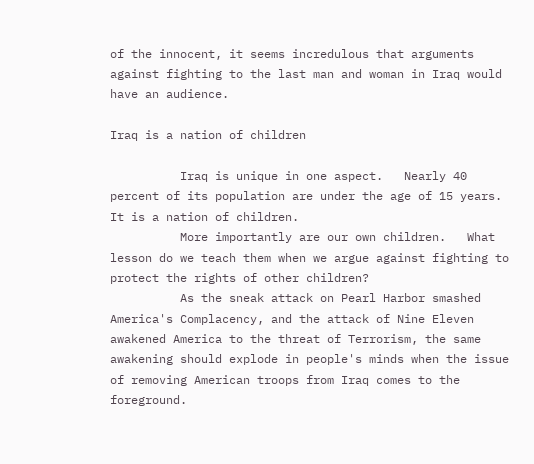of the innocent, it seems incredulous that arguments against fighting to the last man and woman in Iraq would have an audience.

Iraq is a nation of children

          Iraq is unique in one aspect.   Nearly 40 percent of its population are under the age of 15 years.  It is a nation of children.
          More importantly are our own children.   What lesson do we teach them when we argue against fighting to protect the rights of other children?
          As the sneak attack on Pearl Harbor smashed America's Complacency, and the attack of Nine Eleven awakened America to the threat of Terrorism, the same awakening should explode in people's minds when the issue of removing American troops from Iraq comes to the foreground.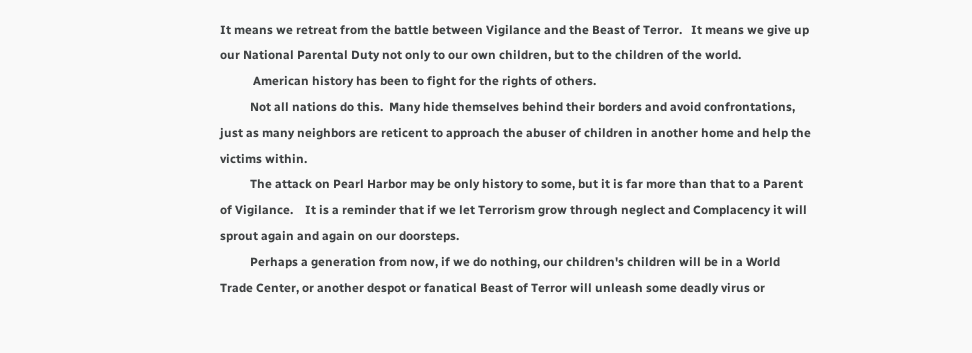It means we retreat from the battle between Vigilance and the Beast of Terror.   It means we give up our National Parental Duty not only to our own children, but to the children of the world.
           American history has been to fight for the rights of others.
          Not all nations do this.  Many hide themselves behind their borders and avoid confrontations, just as many neighbors are reticent to approach the abuser of children in another home and help the victims within.
          The attack on Pearl Harbor may be only history to some, but it is far more than that to a Parent of Vigilance.    It is a reminder that if we let Terrorism grow through neglect and Complacency it will sprout again and again on our doorsteps.
          Perhaps a generation from now, if we do nothing, our children's children will be in a World Trade Center, or another despot or fanatical Beast of Terror will unleash some deadly virus or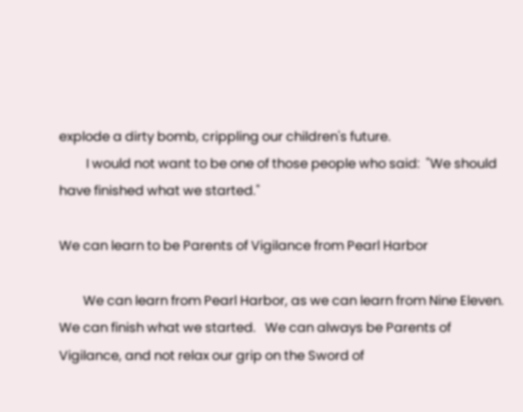explode a dirty bomb, crippling our children's future.
         I would not want to be one of those people who said:  "We should have finished what we started."

We can learn to be Parents of Vigilance from Pearl Harbor

        We can learn from Pearl Harbor, as we can learn from Nine Eleven.   We can finish what we started.   We can always be Parents of Vigilance, and not relax our grip on the Sword of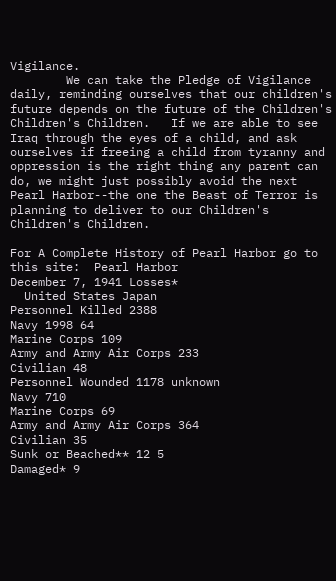Vigilance.
        We can take the Pledge of Vigilance daily, reminding ourselves that our children's future depends on the future of the Children's Children's Children.   If we are able to see Iraq through the eyes of a child, and ask ourselves if freeing a child from tyranny and oppression is the right thing any parent can do, we might just possibly avoid the next Pearl Harbor--the one the Beast of Terror is planning to deliver to our Children's Children's Children.

For A Complete History of Pearl Harbor go to this site:  Pearl Harbor
December 7, 1941 Losses*
  United States Japan
Personnel Killed 2388
Navy 1998 64
Marine Corps 109
Army and Army Air Corps 233
Civilian 48
Personnel Wounded 1178 unknown
Navy 710
Marine Corps 69
Army and Army Air Corps 364
Civilian 35
Sunk or Beached** 12 5
Damaged* 9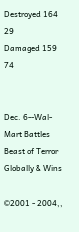Destroyed 164 29
Damaged 159 74


Dec. 6--Wal-Mart Battles Beast of Terror Globally & Wins

©2001 - 2004,,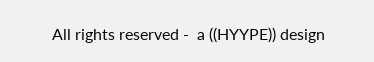All rights reserved -  a ((HYYPE)) design